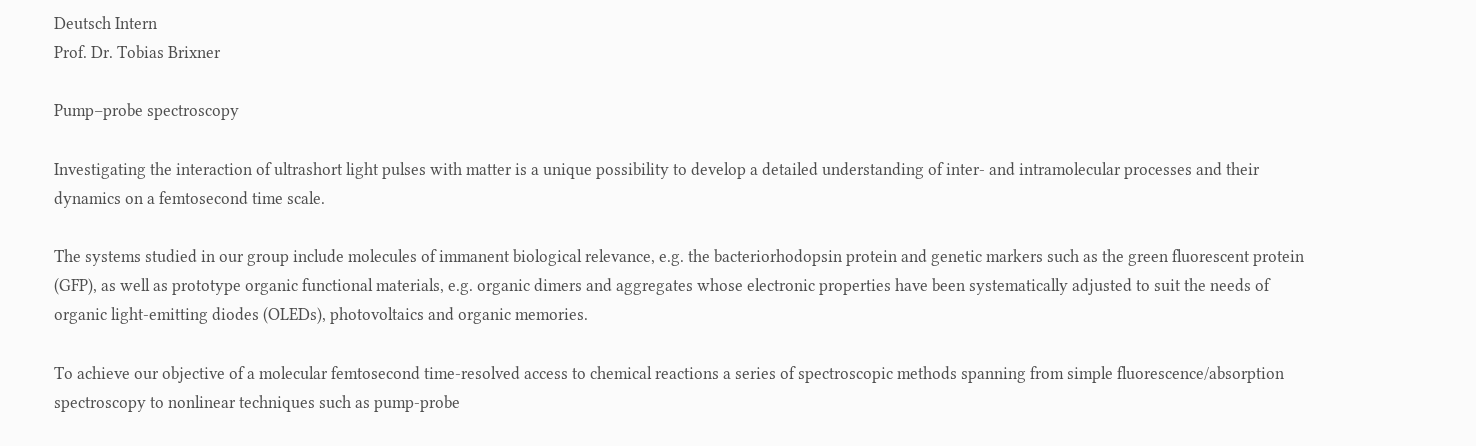Deutsch Intern
Prof. Dr. Tobias Brixner

Pump–probe spectroscopy

Investigating the interaction of ultrashort light pulses with matter is a unique possibility to develop a detailed understanding of inter- and intramolecular processes and their dynamics on a femtosecond time scale.

The systems studied in our group include molecules of immanent biological relevance, e.g. the bacteriorhodopsin protein and genetic markers such as the green fluorescent protein (GFP), as well as prototype organic functional materials, e.g. organic dimers and aggregates whose electronic properties have been systematically adjusted to suit the needs of organic light-emitting diodes (OLEDs), photovoltaics and organic memories.

To achieve our objective of a molecular femtosecond time-resolved access to chemical reactions a series of spectroscopic methods spanning from simple fluorescence/absorption spectroscopy to nonlinear techniques such as pump-probe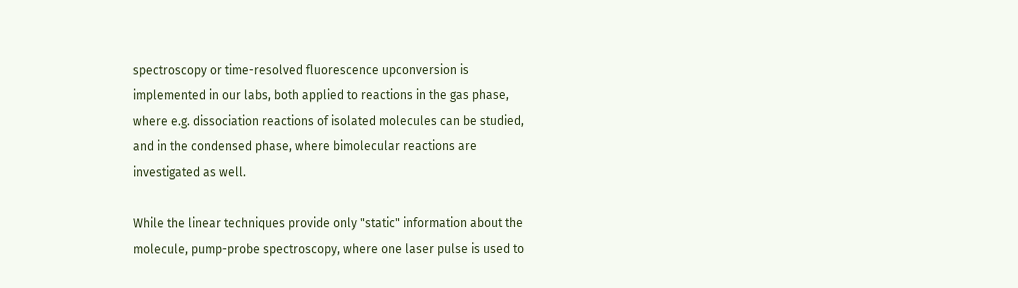spectroscopy or time-resolved fluorescence upconversion is implemented in our labs, both applied to reactions in the gas phase, where e.g. dissociation reactions of isolated molecules can be studied, and in the condensed phase, where bimolecular reactions are investigated as well.

While the linear techniques provide only "static" information about the molecule, pump-probe spectroscopy, where one laser pulse is used to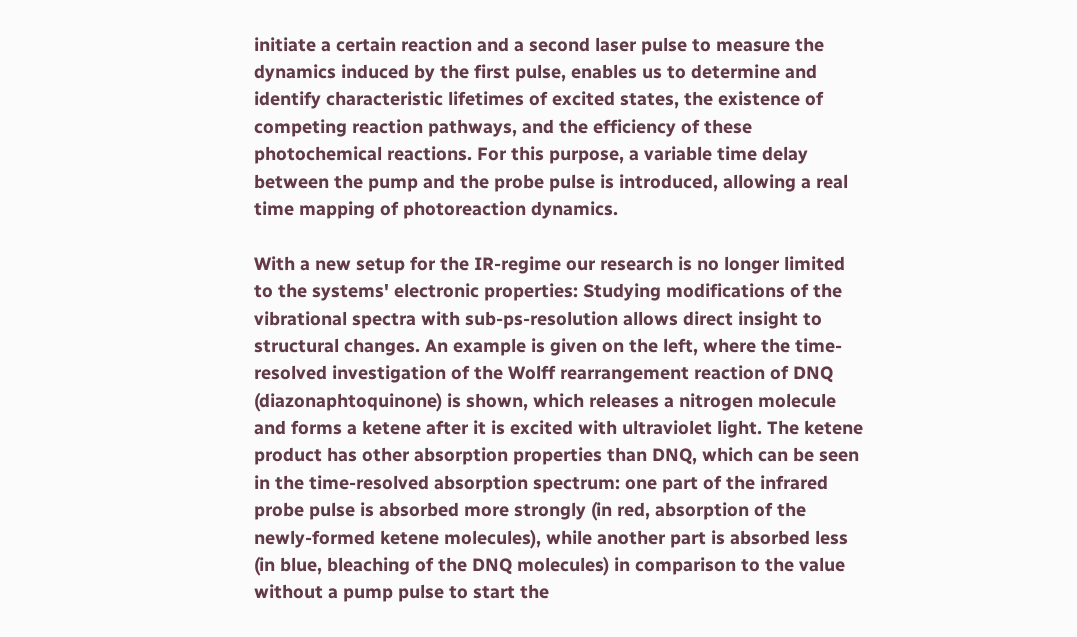initiate a certain reaction and a second laser pulse to measure the dynamics induced by the first pulse, enables us to determine and identify characteristic lifetimes of excited states, the existence of competing reaction pathways, and the efficiency of these photochemical reactions. For this purpose, a variable time delay between the pump and the probe pulse is introduced, allowing a real time mapping of photoreaction dynamics.

With a new setup for the IR-regime our research is no longer limited to the systems' electronic properties: Studying modifications of the vibrational spectra with sub-ps-resolution allows direct insight to structural changes. An example is given on the left, where the time-resolved investigation of the Wolff rearrangement reaction of DNQ (diazonaphtoquinone) is shown, which releases a nitrogen molecule and forms a ketene after it is excited with ultraviolet light. The ketene product has other absorption properties than DNQ, which can be seen in the time-resolved absorption spectrum: one part of the infrared probe pulse is absorbed more strongly (in red, absorption of the newly-formed ketene molecules), while another part is absorbed less (in blue, bleaching of the DNQ molecules) in comparison to the value without a pump pulse to start the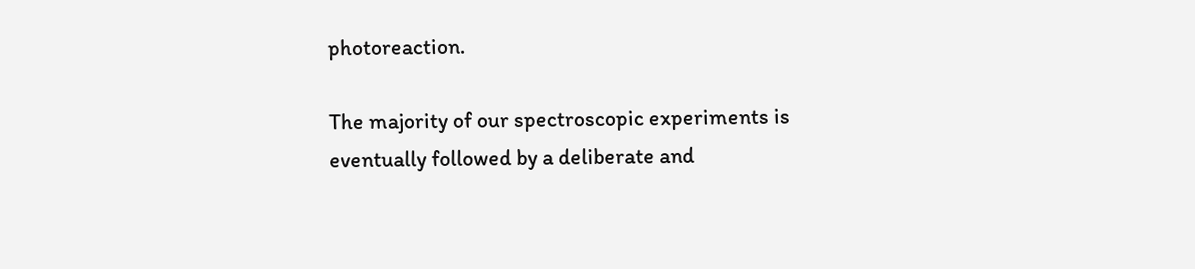photoreaction.

The majority of our spectroscopic experiments is eventually followed by a deliberate and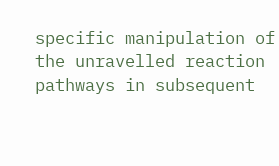specific manipulation of the unravelled reaction pathways in subsequent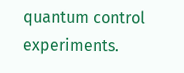quantum control  experiments.